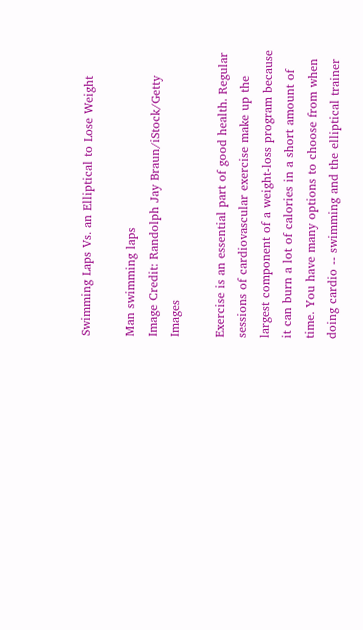Swimming Laps Vs. an Elliptical to Lose Weight

Man swimming laps
Image Credit: Randolph Jay Braun/iStock/Getty Images

Exercise is an essential part of good health. Regular sessions of cardiovascular exercise make up the largest component of a weight-loss program because it can burn a lot of calories in a short amount of time. You have many options to choose from when doing cardio -- swimming and the elliptical trainer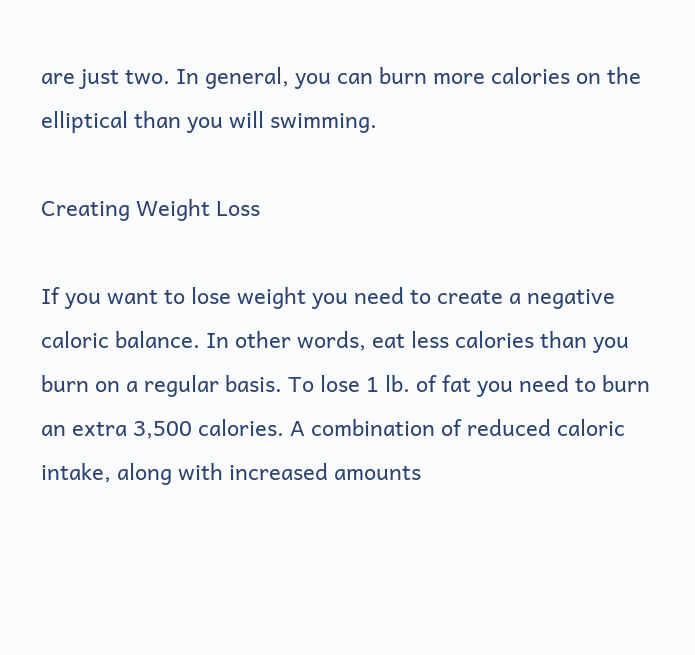are just two. In general, you can burn more calories on the elliptical than you will swimming.

Creating Weight Loss

If you want to lose weight you need to create a negative caloric balance. In other words, eat less calories than you burn on a regular basis. To lose 1 lb. of fat you need to burn an extra 3,500 calories. A combination of reduced caloric intake, along with increased amounts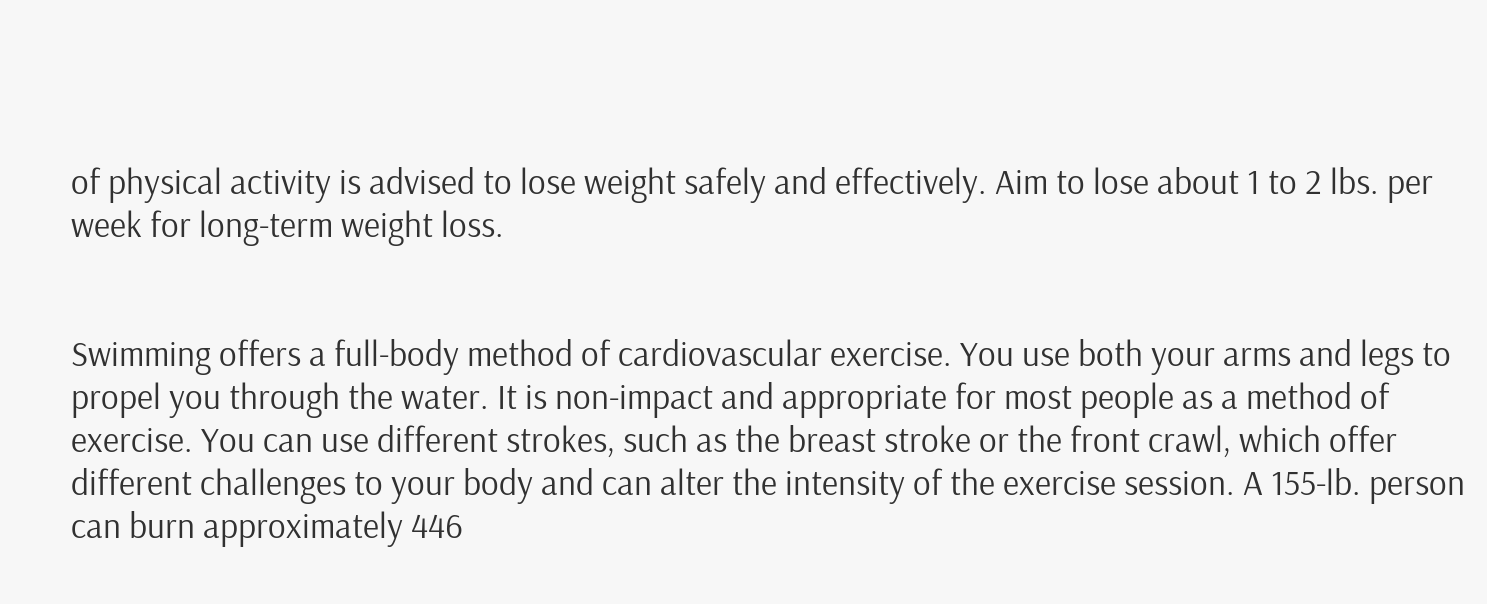of physical activity is advised to lose weight safely and effectively. Aim to lose about 1 to 2 lbs. per week for long-term weight loss.


Swimming offers a full-body method of cardiovascular exercise. You use both your arms and legs to propel you through the water. It is non-impact and appropriate for most people as a method of exercise. You can use different strokes, such as the breast stroke or the front crawl, which offer different challenges to your body and can alter the intensity of the exercise session. A 155-lb. person can burn approximately 446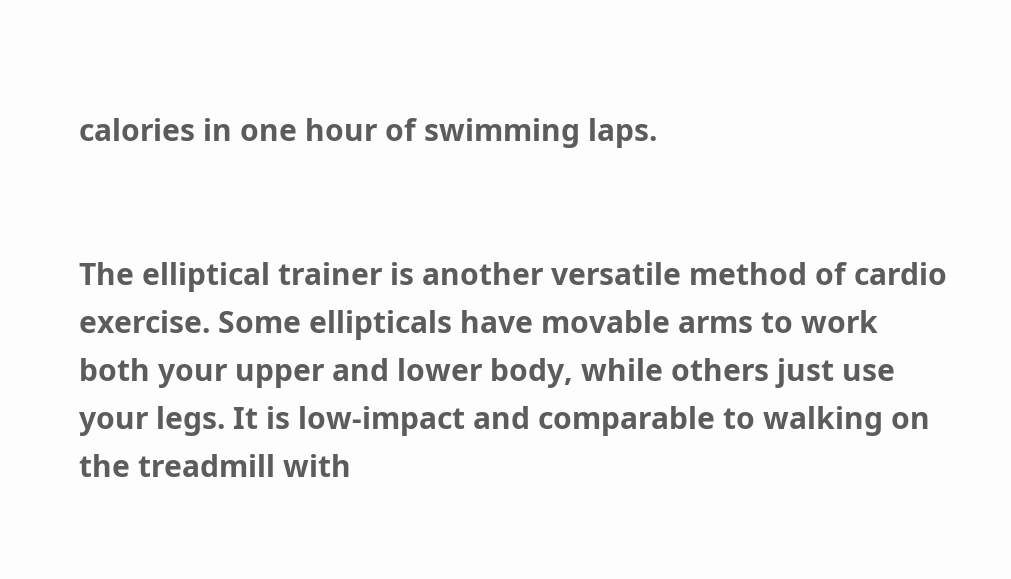calories in one hour of swimming laps.


The elliptical trainer is another versatile method of cardio exercise. Some ellipticals have movable arms to work both your upper and lower body, while others just use your legs. It is low-impact and comparable to walking on the treadmill with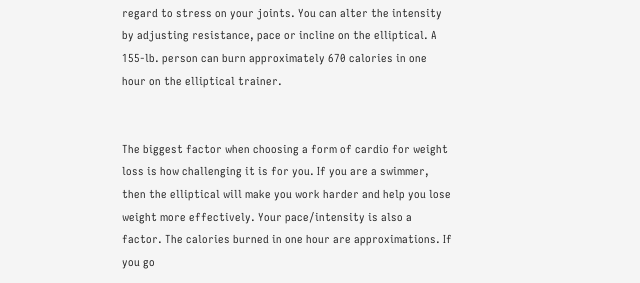regard to stress on your joints. You can alter the intensity by adjusting resistance, pace or incline on the elliptical. A 155-lb. person can burn approximately 670 calories in one hour on the elliptical trainer.


The biggest factor when choosing a form of cardio for weight loss is how challenging it is for you. If you are a swimmer, then the elliptical will make you work harder and help you lose weight more effectively. Your pace/intensity is also a factor. The calories burned in one hour are approximations. If you go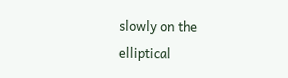slowly on the elliptical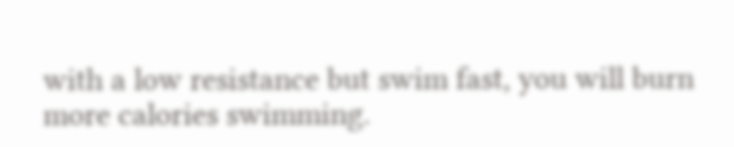with a low resistance but swim fast, you will burn more calories swimming.